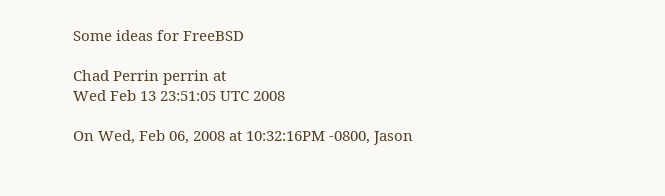Some ideas for FreeBSD

Chad Perrin perrin at
Wed Feb 13 23:51:05 UTC 2008

On Wed, Feb 06, 2008 at 10:32:16PM -0800, Jason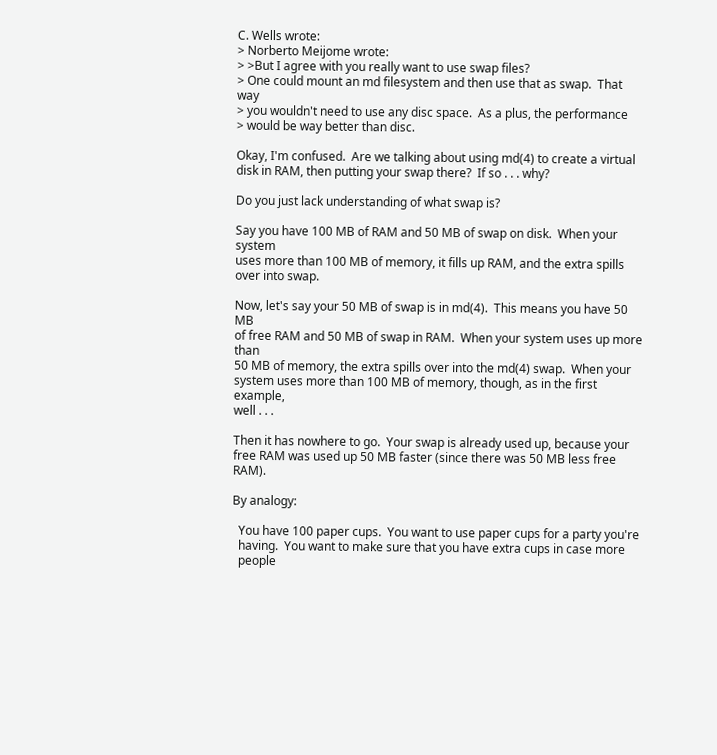C. Wells wrote:
> Norberto Meijome wrote:
> >But I agree with you really want to use swap files?
> One could mount an md filesystem and then use that as swap.  That way
> you wouldn't need to use any disc space.  As a plus, the performance
> would be way better than disc.

Okay, I'm confused.  Are we talking about using md(4) to create a virtual
disk in RAM, then putting your swap there?  If so . . . why?

Do you just lack understanding of what swap is?

Say you have 100 MB of RAM and 50 MB of swap on disk.  When your system
uses more than 100 MB of memory, it fills up RAM, and the extra spills
over into swap.

Now, let's say your 50 MB of swap is in md(4).  This means you have 50 MB
of free RAM and 50 MB of swap in RAM.  When your system uses up more than
50 MB of memory, the extra spills over into the md(4) swap.  When your
system uses more than 100 MB of memory, though, as in the first example,
well . . .

Then it has nowhere to go.  Your swap is already used up, because your
free RAM was used up 50 MB faster (since there was 50 MB less free RAM).

By analogy:

  You have 100 paper cups.  You want to use paper cups for a party you're
  having.  You want to make sure that you have extra cups in case more
  people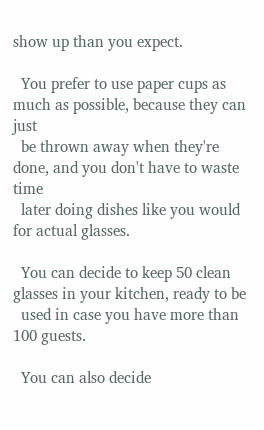show up than you expect.

  You prefer to use paper cups as much as possible, because they can just
  be thrown away when they're done, and you don't have to waste time
  later doing dishes like you would for actual glasses.

  You can decide to keep 50 clean glasses in your kitchen, ready to be
  used in case you have more than 100 guests.

  You can also decide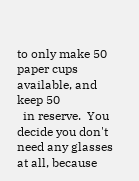to only make 50 paper cups available, and keep 50
  in reserve.  You decide you don't need any glasses at all, because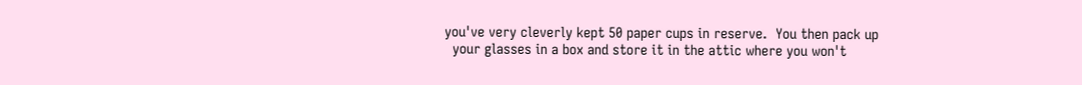you've very cleverly kept 50 paper cups in reserve.  You then pack up
  your glasses in a box and store it in the attic where you won't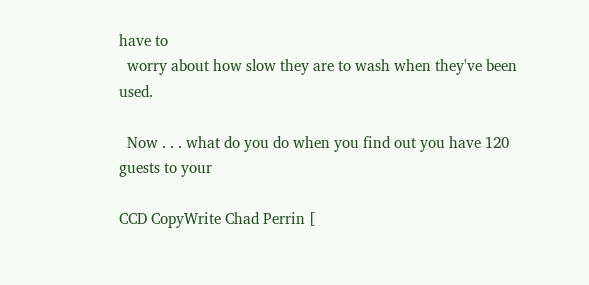have to
  worry about how slow they are to wash when they've been used.

  Now . . . what do you do when you find out you have 120 guests to your

CCD CopyWrite Chad Perrin [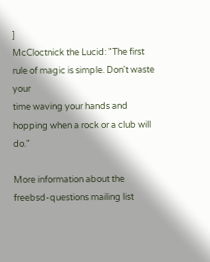]
McCloctnick the Lucid: "The first rule of magic is simple. Don't waste your
time waving your hands and hopping when a rock or a club will do."

More information about the freebsd-questions mailing list